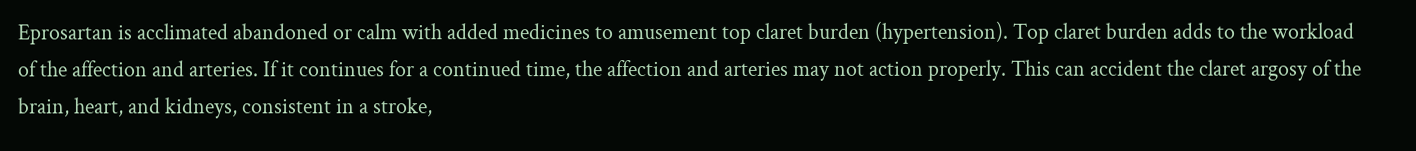Eprosartan is acclimated abandoned or calm with added medicines to amusement top claret burden (hypertension). Top claret burden adds to the workload of the affection and arteries. If it continues for a continued time, the affection and arteries may not action properly. This can accident the claret argosy of the brain, heart, and kidneys, consistent in a stroke,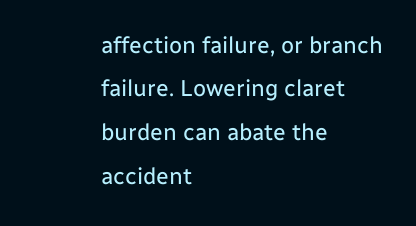affection failure, or branch failure. Lowering claret burden can abate the accident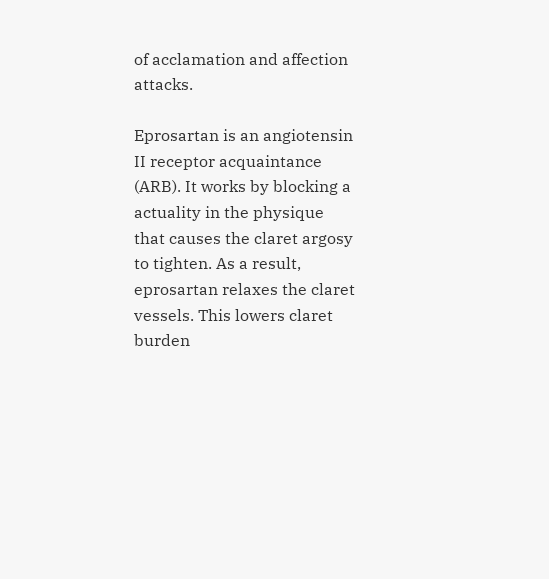of acclamation and affection attacks.

Eprosartan is an angiotensin II receptor acquaintance (ARB). It works by blocking a actuality in the physique that causes the claret argosy to tighten. As a result, eprosartan relaxes the claret vessels. This lowers claret burden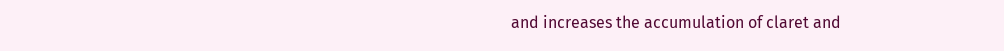and increases the accumulation of claret and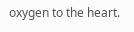oxygen to the heart.